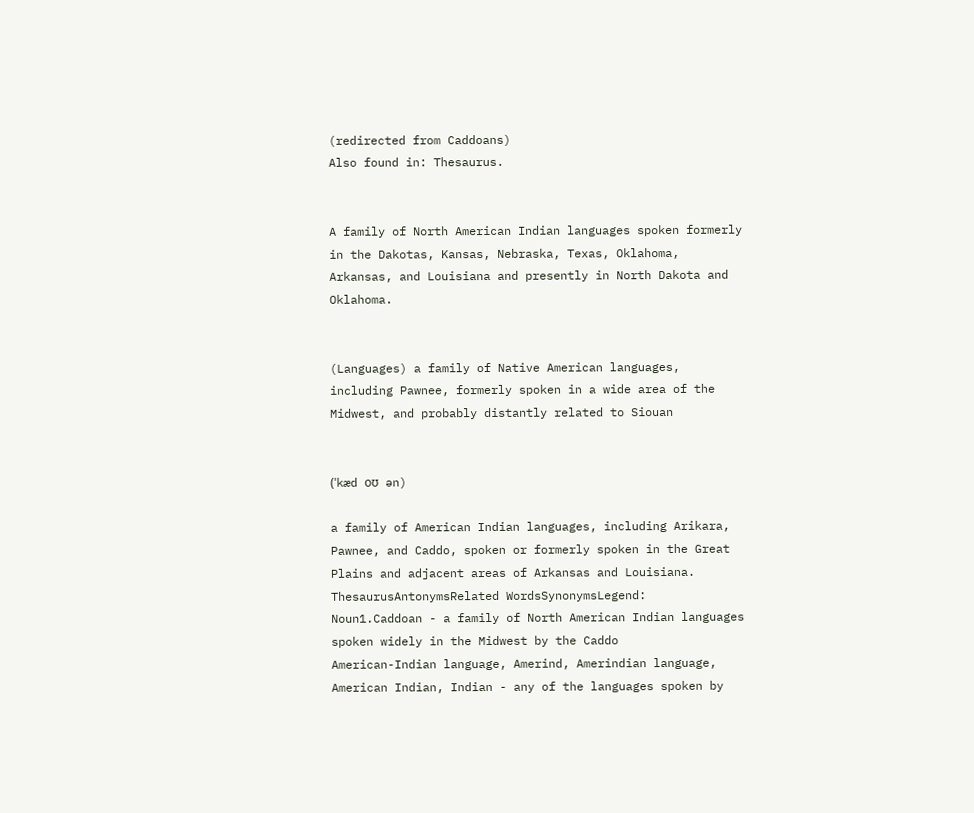(redirected from Caddoans)
Also found in: Thesaurus.


A family of North American Indian languages spoken formerly in the Dakotas, Kansas, Nebraska, Texas, Oklahoma, Arkansas, and Louisiana and presently in North Dakota and Oklahoma.


(Languages) a family of Native American languages, including Pawnee, formerly spoken in a wide area of the Midwest, and probably distantly related to Siouan


(ˈkæd oʊ ən)

a family of American Indian languages, including Arikara, Pawnee, and Caddo, spoken or formerly spoken in the Great Plains and adjacent areas of Arkansas and Louisiana.
ThesaurusAntonymsRelated WordsSynonymsLegend:
Noun1.Caddoan - a family of North American Indian languages spoken widely in the Midwest by the Caddo
American-Indian language, Amerind, Amerindian language, American Indian, Indian - any of the languages spoken by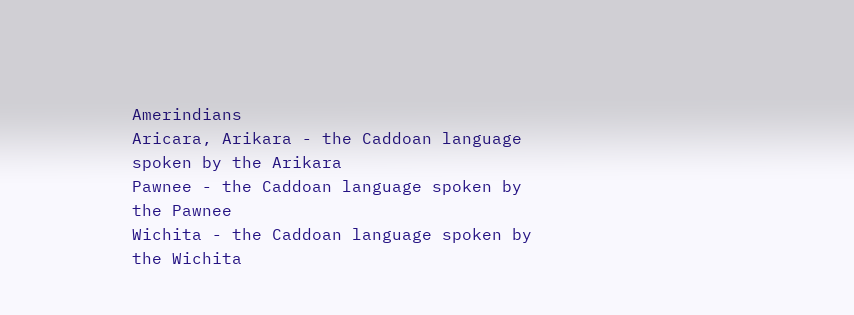Amerindians
Aricara, Arikara - the Caddoan language spoken by the Arikara
Pawnee - the Caddoan language spoken by the Pawnee
Wichita - the Caddoan language spoken by the Wichita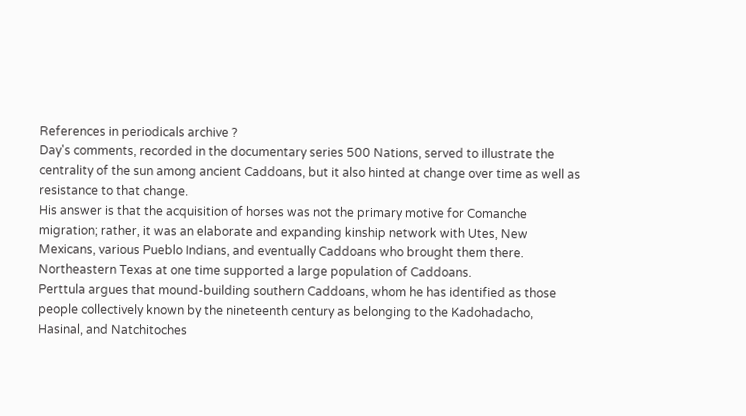References in periodicals archive ?
Day's comments, recorded in the documentary series 500 Nations, served to illustrate the centrality of the sun among ancient Caddoans, but it also hinted at change over time as well as resistance to that change.
His answer is that the acquisition of horses was not the primary motive for Comanche migration; rather, it was an elaborate and expanding kinship network with Utes, New Mexicans, various Pueblo Indians, and eventually Caddoans who brought them there.
Northeastern Texas at one time supported a large population of Caddoans.
Perttula argues that mound-building southern Caddoans, whom he has identified as those people collectively known by the nineteenth century as belonging to the Kadohadacho, Hasinal, and Natchitoches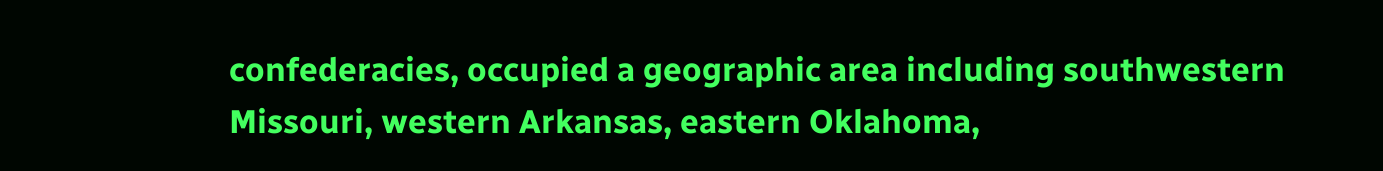confederacies, occupied a geographic area including southwestern Missouri, western Arkansas, eastern Oklahoma,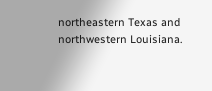northeastern Texas and northwestern Louisiana.